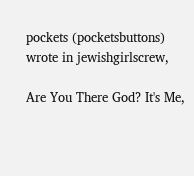pockets (pocketsbuttons) wrote in jewishgirlscrew,

Are You There God? It's Me,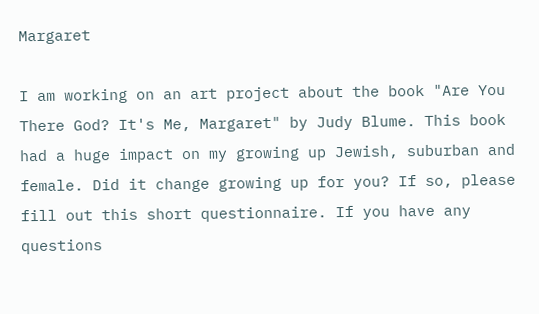Margaret

I am working on an art project about the book "Are You There God? It's Me, Margaret" by Judy Blume. This book had a huge impact on my growing up Jewish, suburban and female. Did it change growing up for you? If so, please fill out this short questionnaire. If you have any questions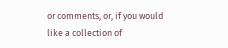or comments, or, if you would like a collection of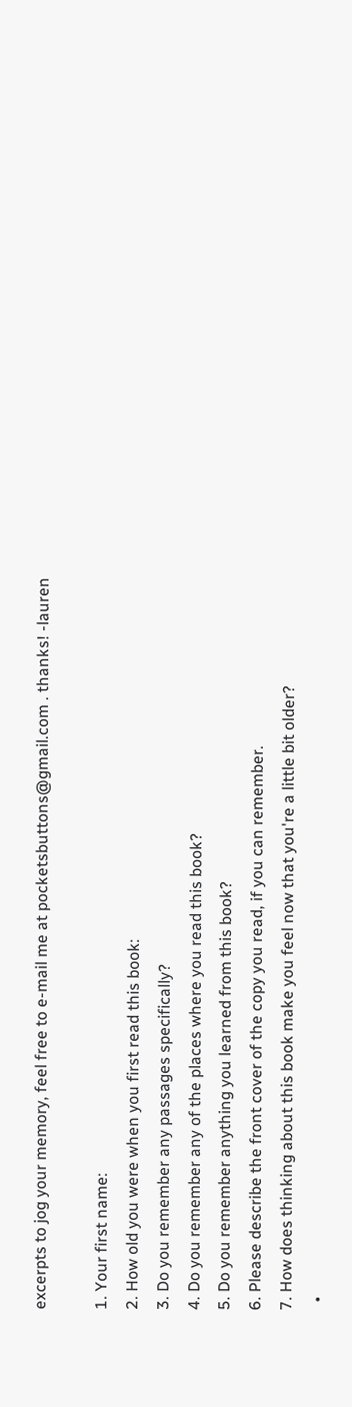excerpts to jog your memory, feel free to e-mail me at pocketsbuttons@gmail.com . thanks! -lauren

1. Your first name:
2. How old you were when you first read this book:
3. Do you remember any passages specifically?
4. Do you remember any of the places where you read this book?
5. Do you remember anything you learned from this book?
6. Please describe the front cover of the copy you read, if you can remember.
7. How does thinking about this book make you feel now that you're a little bit older?
  •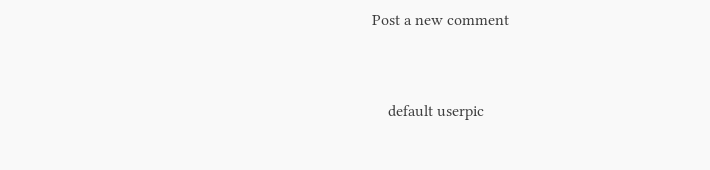Post a new comment


    default userpic